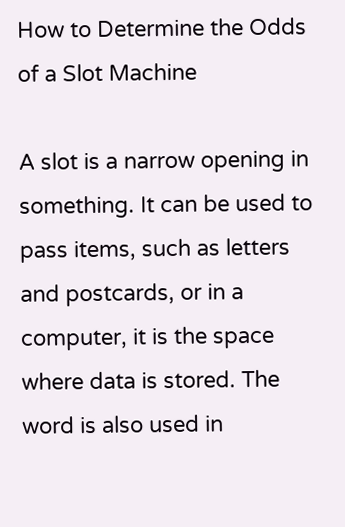How to Determine the Odds of a Slot Machine

A slot is a narrow opening in something. It can be used to pass items, such as letters and postcards, or in a computer, it is the space where data is stored. The word is also used in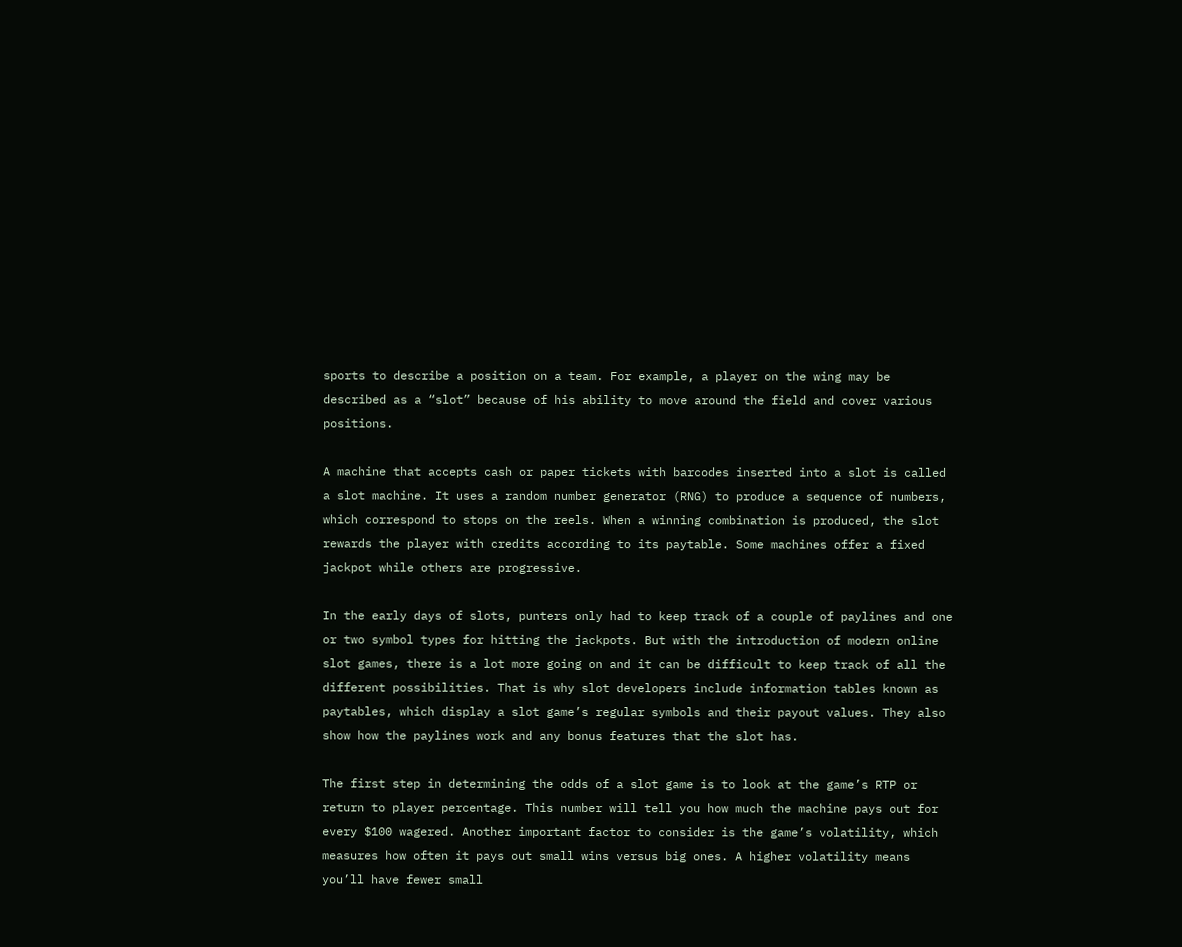sports to describe a position on a team. For example, a player on the wing may be described as a “slot” because of his ability to move around the field and cover various positions.

A machine that accepts cash or paper tickets with barcodes inserted into a slot is called a slot machine. It uses a random number generator (RNG) to produce a sequence of numbers, which correspond to stops on the reels. When a winning combination is produced, the slot rewards the player with credits according to its paytable. Some machines offer a fixed jackpot while others are progressive.

In the early days of slots, punters only had to keep track of a couple of paylines and one or two symbol types for hitting the jackpots. But with the introduction of modern online slot games, there is a lot more going on and it can be difficult to keep track of all the different possibilities. That is why slot developers include information tables known as paytables, which display a slot game’s regular symbols and their payout values. They also show how the paylines work and any bonus features that the slot has.

The first step in determining the odds of a slot game is to look at the game’s RTP or return to player percentage. This number will tell you how much the machine pays out for every $100 wagered. Another important factor to consider is the game’s volatility, which measures how often it pays out small wins versus big ones. A higher volatility means you’ll have fewer small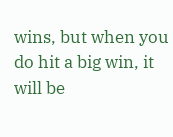wins, but when you do hit a big win, it will be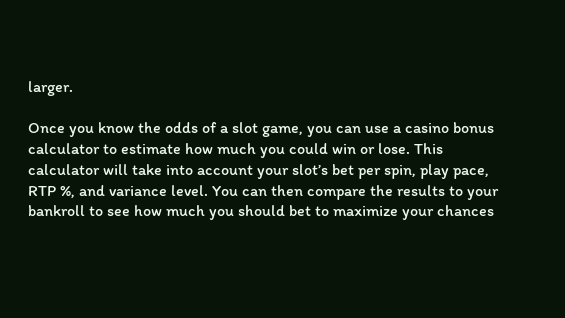larger.

Once you know the odds of a slot game, you can use a casino bonus calculator to estimate how much you could win or lose. This calculator will take into account your slot’s bet per spin, play pace, RTP %, and variance level. You can then compare the results to your bankroll to see how much you should bet to maximize your chances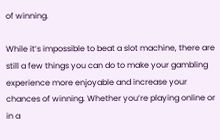of winning.

While it’s impossible to beat a slot machine, there are still a few things you can do to make your gambling experience more enjoyable and increase your chances of winning. Whether you’re playing online or in a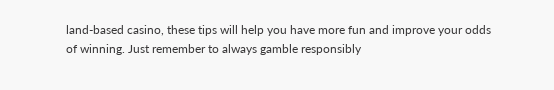land-based casino, these tips will help you have more fun and improve your odds of winning. Just remember to always gamble responsibly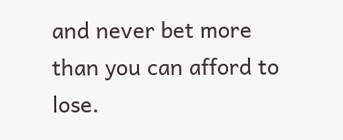and never bet more than you can afford to lose.